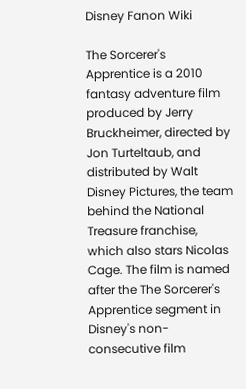Disney Fanon Wiki

The Sorcerer's Apprentice is a 2010 fantasy adventure film produced by Jerry Bruckheimer, directed by Jon Turteltaub, and distributed by Walt Disney Pictures, the team behind the National Treasure franchise, which also stars Nicolas Cage. The film is named after the The Sorcerer's Apprentice segment in Disney's non-consecutive film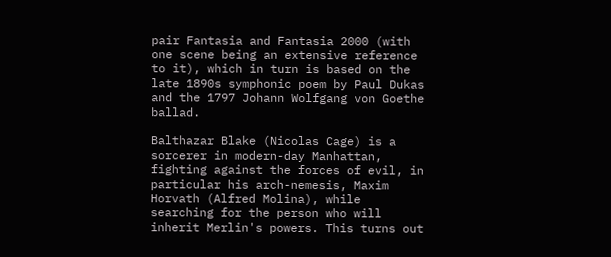pair Fantasia and Fantasia 2000 (with one scene being an extensive reference to it), which in turn is based on the late 1890s symphonic poem by Paul Dukas and the 1797 Johann Wolfgang von Goethe ballad.

Balthazar Blake (Nicolas Cage) is a sorcerer in modern-day Manhattan, fighting against the forces of evil, in particular his arch-nemesis, Maxim Horvath (Alfred Molina), while searching for the person who will inherit Merlin's powers. This turns out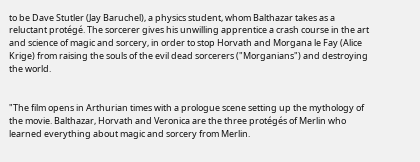to be Dave Stutler (Jay Baruchel), a physics student, whom Balthazar takes as a reluctant protégé. The sorcerer gives his unwilling apprentice a crash course in the art and science of magic and sorcery, in order to stop Horvath and Morgana le Fay (Alice Krige) from raising the souls of the evil dead sorcerers ("Morganians") and destroying the world.


"The film opens in Arthurian times with a prologue scene setting up the mythology of the movie. Balthazar, Horvath and Veronica are the three protégés of Merlin who learned everything about magic and sorcery from Merlin.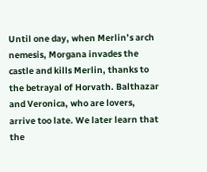Until one day, when Merlin’s arch nemesis, Morgana invades the castle and kills Merlin, thanks to the betrayal of Horvath. Balthazar and Veronica, who are lovers, arrive too late. We later learn that the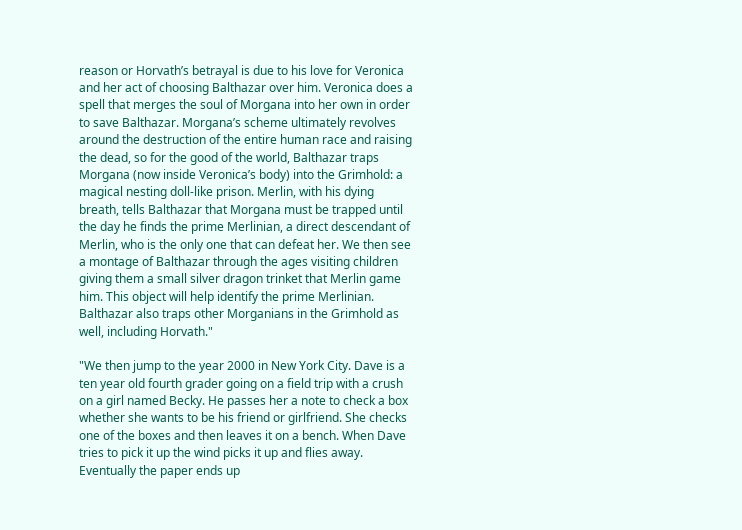reason or Horvath’s betrayal is due to his love for Veronica and her act of choosing Balthazar over him. Veronica does a spell that merges the soul of Morgana into her own in order to save Balthazar. Morgana’s scheme ultimately revolves around the destruction of the entire human race and raising the dead, so for the good of the world, Balthazar traps Morgana (now inside Veronica’s body) into the Grimhold: a magical nesting doll-like prison. Merlin, with his dying breath, tells Balthazar that Morgana must be trapped until the day he finds the prime Merlinian, a direct descendant of Merlin, who is the only one that can defeat her. We then see a montage of Balthazar through the ages visiting children giving them a small silver dragon trinket that Merlin game him. This object will help identify the prime Merlinian. Balthazar also traps other Morganians in the Grimhold as well, including Horvath."

"We then jump to the year 2000 in New York City. Dave is a ten year old fourth grader going on a field trip with a crush on a girl named Becky. He passes her a note to check a box whether she wants to be his friend or girlfriend. She checks one of the boxes and then leaves it on a bench. When Dave tries to pick it up the wind picks it up and flies away. Eventually the paper ends up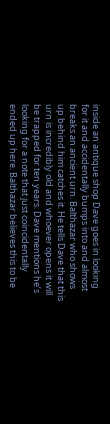inside an antique shop Dave goes in looking for it and accidentally bumps into and almost breaks an ancient urn. Balthazar who shows up behind him catches it. He tells Dave that this urn is incredibly old and whoever opens it will be trapped for ten years. Dave mentions he’s looking for a note that just coincidentally ended up here. Balthazar believes this to be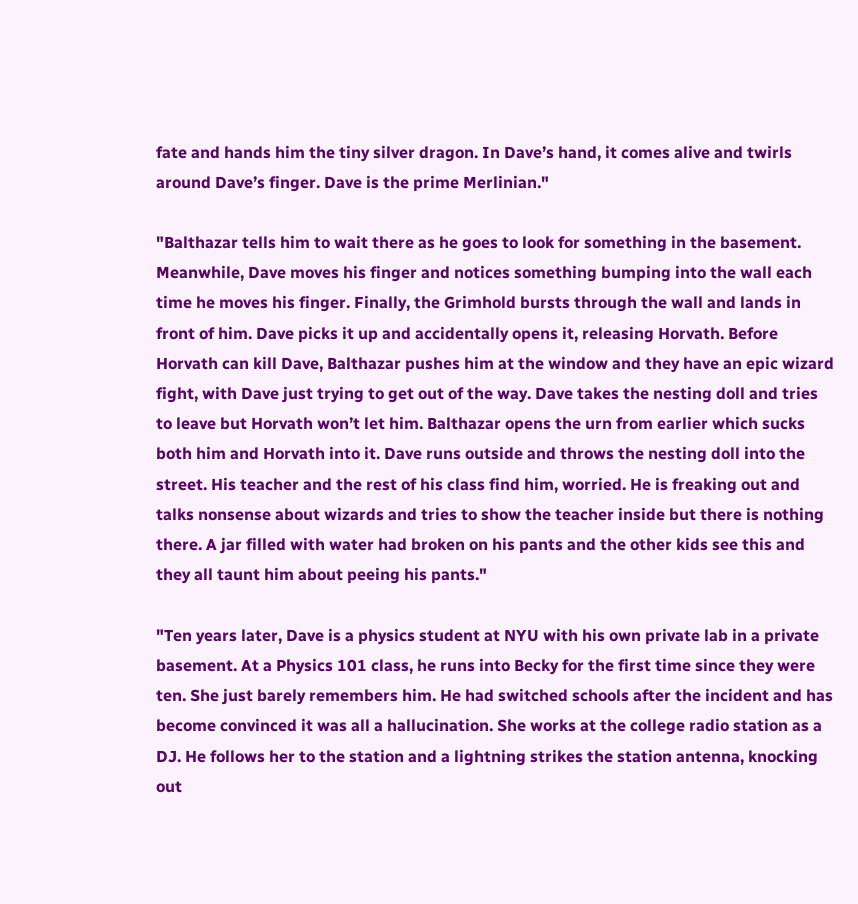fate and hands him the tiny silver dragon. In Dave’s hand, it comes alive and twirls around Dave’s finger. Dave is the prime Merlinian."

"Balthazar tells him to wait there as he goes to look for something in the basement. Meanwhile, Dave moves his finger and notices something bumping into the wall each time he moves his finger. Finally, the Grimhold bursts through the wall and lands in front of him. Dave picks it up and accidentally opens it, releasing Horvath. Before Horvath can kill Dave, Balthazar pushes him at the window and they have an epic wizard fight, with Dave just trying to get out of the way. Dave takes the nesting doll and tries to leave but Horvath won’t let him. Balthazar opens the urn from earlier which sucks both him and Horvath into it. Dave runs outside and throws the nesting doll into the street. His teacher and the rest of his class find him, worried. He is freaking out and talks nonsense about wizards and tries to show the teacher inside but there is nothing there. A jar filled with water had broken on his pants and the other kids see this and they all taunt him about peeing his pants."

"Ten years later, Dave is a physics student at NYU with his own private lab in a private basement. At a Physics 101 class, he runs into Becky for the first time since they were ten. She just barely remembers him. He had switched schools after the incident and has become convinced it was all a hallucination. She works at the college radio station as a DJ. He follows her to the station and a lightning strikes the station antenna, knocking out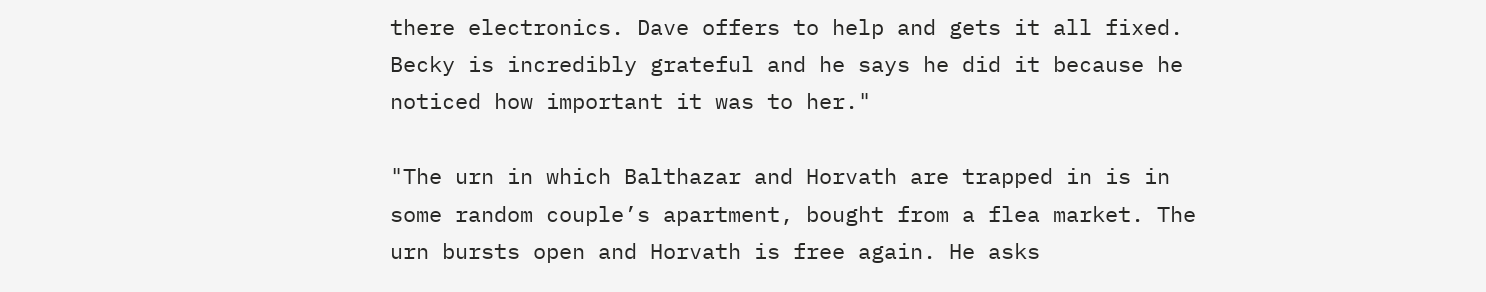there electronics. Dave offers to help and gets it all fixed. Becky is incredibly grateful and he says he did it because he noticed how important it was to her."

"The urn in which Balthazar and Horvath are trapped in is in some random couple’s apartment, bought from a flea market. The urn bursts open and Horvath is free again. He asks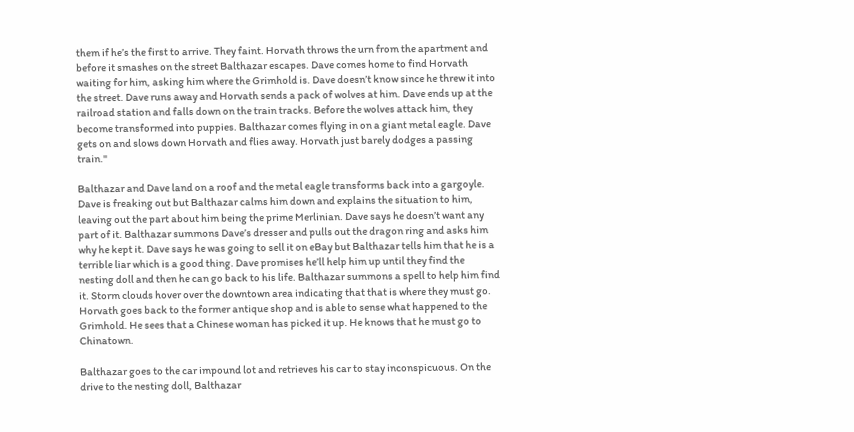them if he’s the first to arrive. They faint. Horvath throws the urn from the apartment and before it smashes on the street Balthazar escapes. Dave comes home to find Horvath waiting for him, asking him where the Grimhold is. Dave doesn’t know since he threw it into the street. Dave runs away and Horvath sends a pack of wolves at him. Dave ends up at the railroad station and falls down on the train tracks. Before the wolves attack him, they become transformed into puppies. Balthazar comes flying in on a giant metal eagle. Dave gets on and slows down Horvath and flies away. Horvath just barely dodges a passing train."

Balthazar and Dave land on a roof and the metal eagle transforms back into a gargoyle. Dave is freaking out but Balthazar calms him down and explains the situation to him, leaving out the part about him being the prime Merlinian. Dave says he doesn’t want any part of it. Balthazar summons Dave’s dresser and pulls out the dragon ring and asks him why he kept it. Dave says he was going to sell it on eBay but Balthazar tells him that he is a terrible liar which is a good thing. Dave promises he’ll help him up until they find the nesting doll and then he can go back to his life. Balthazar summons a spell to help him find it. Storm clouds hover over the downtown area indicating that that is where they must go. Horvath goes back to the former antique shop and is able to sense what happened to the Grimhold. He sees that a Chinese woman has picked it up. He knows that he must go to Chinatown.

Balthazar goes to the car impound lot and retrieves his car to stay inconspicuous. On the drive to the nesting doll, Balthazar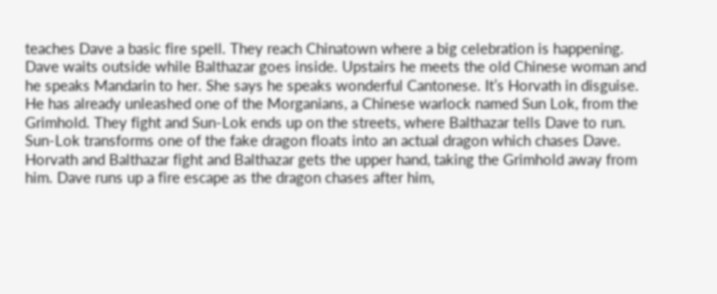teaches Dave a basic fire spell. They reach Chinatown where a big celebration is happening. Dave waits outside while Balthazar goes inside. Upstairs he meets the old Chinese woman and he speaks Mandarin to her. She says he speaks wonderful Cantonese. It’s Horvath in disguise. He has already unleashed one of the Morganians, a Chinese warlock named Sun Lok, from the Grimhold. They fight and Sun-Lok ends up on the streets, where Balthazar tells Dave to run. Sun-Lok transforms one of the fake dragon floats into an actual dragon which chases Dave. Horvath and Balthazar fight and Balthazar gets the upper hand, taking the Grimhold away from him. Dave runs up a fire escape as the dragon chases after him,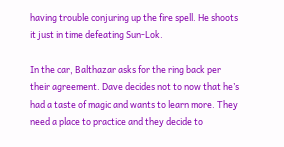having trouble conjuring up the fire spell. He shoots it just in time defeating Sun-Lok.

In the car, Balthazar asks for the ring back per their agreement. Dave decides not to now that he’s had a taste of magic and wants to learn more. They need a place to practice and they decide to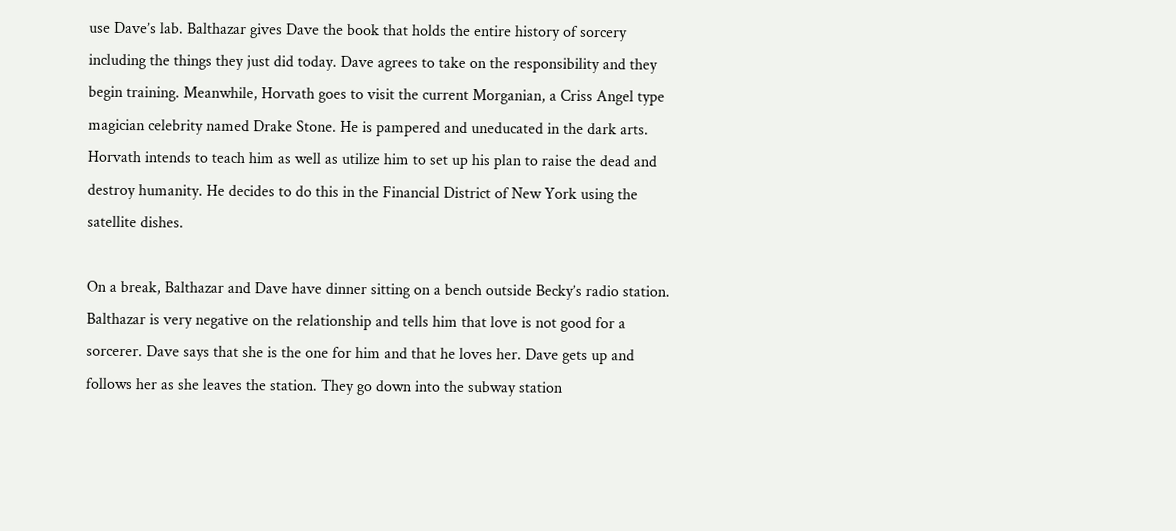use Dave’s lab. Balthazar gives Dave the book that holds the entire history of sorcery including the things they just did today. Dave agrees to take on the responsibility and they begin training. Meanwhile, Horvath goes to visit the current Morganian, a Criss Angel type magician celebrity named Drake Stone. He is pampered and uneducated in the dark arts. Horvath intends to teach him as well as utilize him to set up his plan to raise the dead and destroy humanity. He decides to do this in the Financial District of New York using the satellite dishes.

On a break, Balthazar and Dave have dinner sitting on a bench outside Becky’s radio station. Balthazar is very negative on the relationship and tells him that love is not good for a sorcerer. Dave says that she is the one for him and that he loves her. Dave gets up and follows her as she leaves the station. They go down into the subway station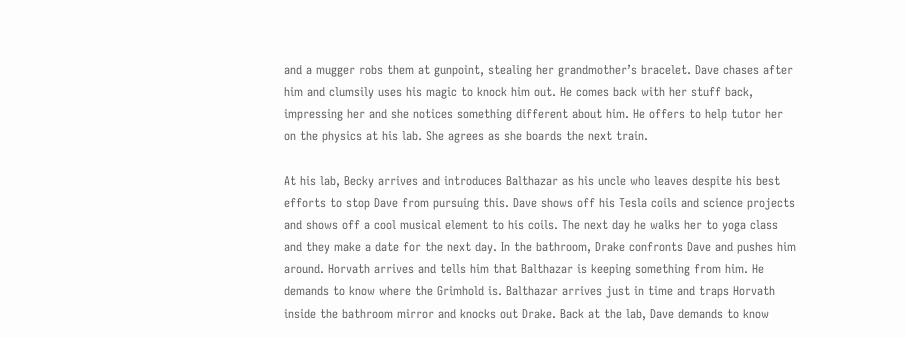and a mugger robs them at gunpoint, stealing her grandmother’s bracelet. Dave chases after him and clumsily uses his magic to knock him out. He comes back with her stuff back, impressing her and she notices something different about him. He offers to help tutor her on the physics at his lab. She agrees as she boards the next train.

At his lab, Becky arrives and introduces Balthazar as his uncle who leaves despite his best efforts to stop Dave from pursuing this. Dave shows off his Tesla coils and science projects and shows off a cool musical element to his coils. The next day he walks her to yoga class and they make a date for the next day. In the bathroom, Drake confronts Dave and pushes him around. Horvath arrives and tells him that Balthazar is keeping something from him. He demands to know where the Grimhold is. Balthazar arrives just in time and traps Horvath inside the bathroom mirror and knocks out Drake. Back at the lab, Dave demands to know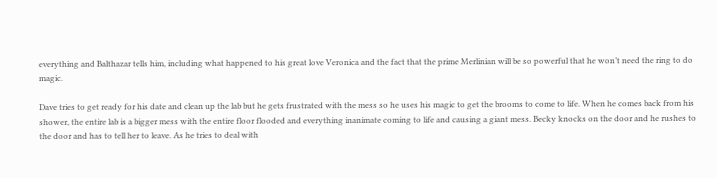everything and Balthazar tells him, including what happened to his great love Veronica and the fact that the prime Merlinian will be so powerful that he won’t need the ring to do magic.

Dave tries to get ready for his date and clean up the lab but he gets frustrated with the mess so he uses his magic to get the brooms to come to life. When he comes back from his shower, the entire lab is a bigger mess with the entire floor flooded and everything inanimate coming to life and causing a giant mess. Becky knocks on the door and he rushes to the door and has to tell her to leave. As he tries to deal with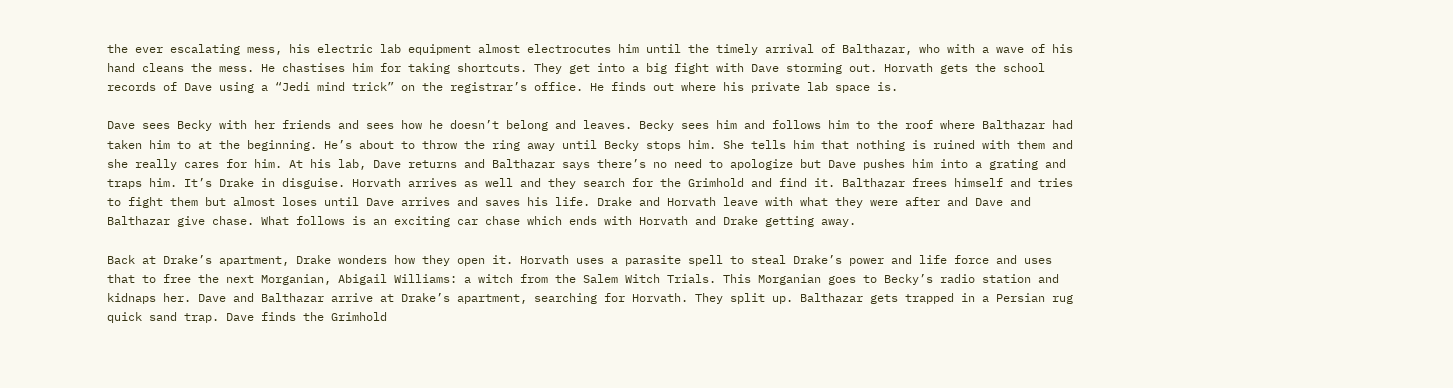the ever escalating mess, his electric lab equipment almost electrocutes him until the timely arrival of Balthazar, who with a wave of his hand cleans the mess. He chastises him for taking shortcuts. They get into a big fight with Dave storming out. Horvath gets the school records of Dave using a “Jedi mind trick” on the registrar’s office. He finds out where his private lab space is.

Dave sees Becky with her friends and sees how he doesn’t belong and leaves. Becky sees him and follows him to the roof where Balthazar had taken him to at the beginning. He’s about to throw the ring away until Becky stops him. She tells him that nothing is ruined with them and she really cares for him. At his lab, Dave returns and Balthazar says there’s no need to apologize but Dave pushes him into a grating and traps him. It’s Drake in disguise. Horvath arrives as well and they search for the Grimhold and find it. Balthazar frees himself and tries to fight them but almost loses until Dave arrives and saves his life. Drake and Horvath leave with what they were after and Dave and Balthazar give chase. What follows is an exciting car chase which ends with Horvath and Drake getting away.

Back at Drake’s apartment, Drake wonders how they open it. Horvath uses a parasite spell to steal Drake’s power and life force and uses that to free the next Morganian, Abigail Williams: a witch from the Salem Witch Trials. This Morganian goes to Becky’s radio station and kidnaps her. Dave and Balthazar arrive at Drake’s apartment, searching for Horvath. They split up. Balthazar gets trapped in a Persian rug quick sand trap. Dave finds the Grimhold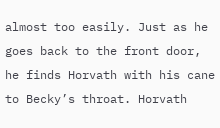almost too easily. Just as he goes back to the front door, he finds Horvath with his cane to Becky’s throat. Horvath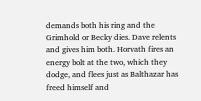demands both his ring and the Grimhold or Becky dies. Dave relents and gives him both. Horvath fires an energy bolt at the two, which they dodge, and flees just as Balthazar has freed himself and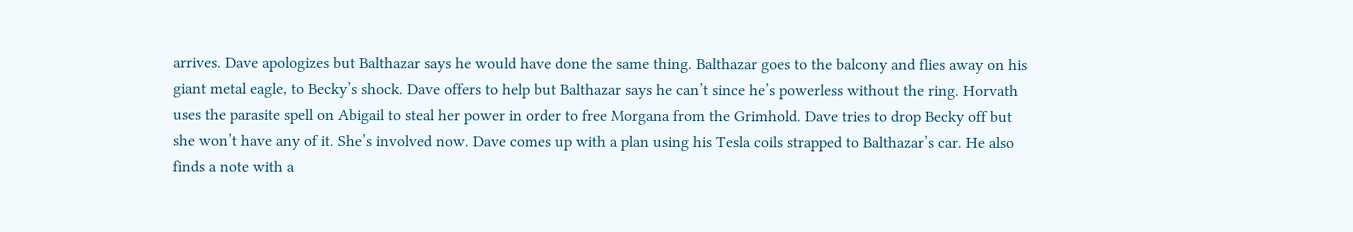arrives. Dave apologizes but Balthazar says he would have done the same thing. Balthazar goes to the balcony and flies away on his giant metal eagle, to Becky’s shock. Dave offers to help but Balthazar says he can’t since he’s powerless without the ring. Horvath uses the parasite spell on Abigail to steal her power in order to free Morgana from the Grimhold. Dave tries to drop Becky off but she won’t have any of it. She’s involved now. Dave comes up with a plan using his Tesla coils strapped to Balthazar’s car. He also finds a note with a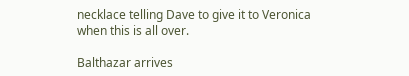necklace telling Dave to give it to Veronica when this is all over.

Balthazar arrives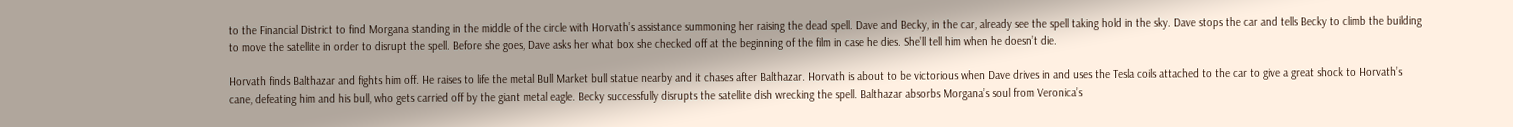to the Financial District to find Morgana standing in the middle of the circle with Horvath’s assistance summoning her raising the dead spell. Dave and Becky, in the car, already see the spell taking hold in the sky. Dave stops the car and tells Becky to climb the building to move the satellite in order to disrupt the spell. Before she goes, Dave asks her what box she checked off at the beginning of the film in case he dies. She’ll tell him when he doesn’t die.

Horvath finds Balthazar and fights him off. He raises to life the metal Bull Market bull statue nearby and it chases after Balthazar. Horvath is about to be victorious when Dave drives in and uses the Tesla coils attached to the car to give a great shock to Horvath’s cane, defeating him and his bull, who gets carried off by the giant metal eagle. Becky successfully disrupts the satellite dish wrecking the spell. Balthazar absorbs Morgana’s soul from Veronica’s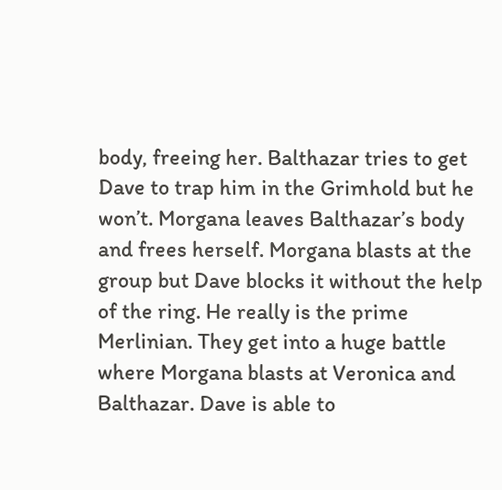body, freeing her. Balthazar tries to get Dave to trap him in the Grimhold but he won’t. Morgana leaves Balthazar’s body and frees herself. Morgana blasts at the group but Dave blocks it without the help of the ring. He really is the prime Merlinian. They get into a huge battle where Morgana blasts at Veronica and Balthazar. Dave is able to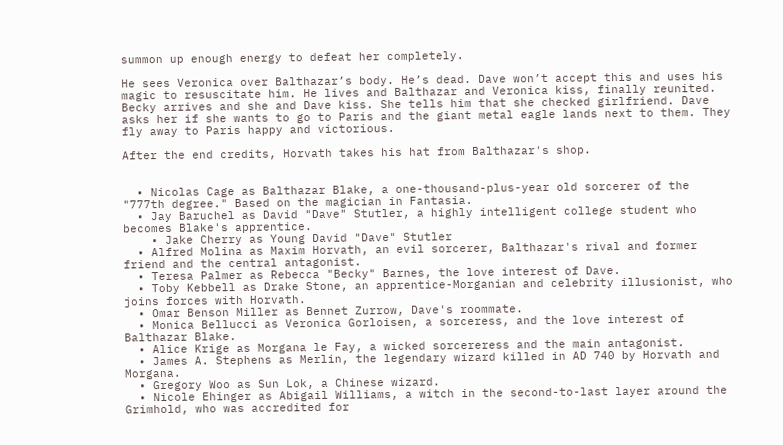summon up enough energy to defeat her completely.

He sees Veronica over Balthazar’s body. He’s dead. Dave won’t accept this and uses his magic to resuscitate him. He lives and Balthazar and Veronica kiss, finally reunited. Becky arrives and she and Dave kiss. She tells him that she checked girlfriend. Dave asks her if she wants to go to Paris and the giant metal eagle lands next to them. They fly away to Paris happy and victorious.

After the end credits, Horvath takes his hat from Balthazar's shop.


  • Nicolas Cage as Balthazar Blake, a one-thousand-plus-year old sorcerer of the "777th degree." Based on the magician in Fantasia.
  • Jay Baruchel as David "Dave" Stutler, a highly intelligent college student who becomes Blake's apprentice.
    • Jake Cherry as Young David "Dave" Stutler
  • Alfred Molina as Maxim Horvath, an evil sorcerer, Balthazar's rival and former friend and the central antagonist.
  • Teresa Palmer as Rebecca "Becky" Barnes, the love interest of Dave.
  • Toby Kebbell as Drake Stone, an apprentice-Morganian and celebrity illusionist, who joins forces with Horvath.
  • Omar Benson Miller as Bennet Zurrow, Dave's roommate.
  • Monica Bellucci as Veronica Gorloisen, a sorceress, and the love interest of Balthazar Blake.
  • Alice Krige as Morgana le Fay, a wicked sorcereress and the main antagonist.
  • James A. Stephens as Merlin, the legendary wizard killed in AD 740 by Horvath and Morgana.
  • Gregory Woo as Sun Lok, a Chinese wizard.
  • Nicole Ehinger as Abigail Williams, a witch in the second-to-last layer around the Grimhold, who was accredited for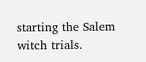starting the Salem witch trials.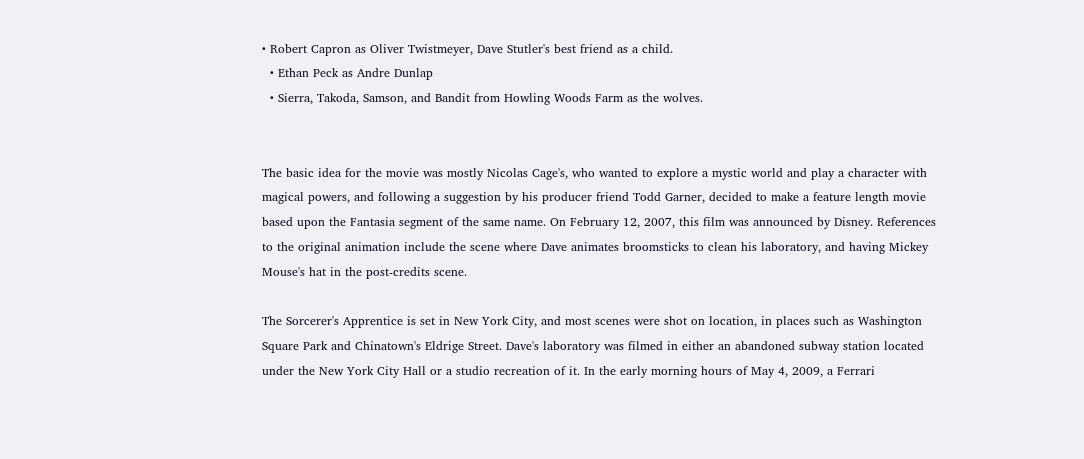• Robert Capron as Oliver Twistmeyer, Dave Stutler's best friend as a child.
  • Ethan Peck as Andre Dunlap
  • Sierra, Takoda, Samson, and Bandit from Howling Woods Farm as the wolves.


The basic idea for the movie was mostly Nicolas Cage's, who wanted to explore a mystic world and play a character with magical powers, and following a suggestion by his producer friend Todd Garner, decided to make a feature length movie based upon the Fantasia segment of the same name. On February 12, 2007, this film was announced by Disney. References to the original animation include the scene where Dave animates broomsticks to clean his laboratory, and having Mickey Mouse's hat in the post-credits scene.

The Sorcerer's Apprentice is set in New York City, and most scenes were shot on location, in places such as Washington Square Park and Chinatown's Eldrige Street. Dave's laboratory was filmed in either an abandoned subway station located under the New York City Hall or a studio recreation of it. In the early morning hours of May 4, 2009, a Ferrari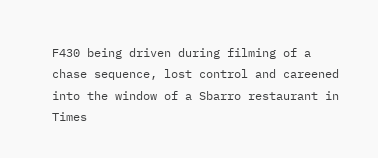F430 being driven during filming of a chase sequence, lost control and careened into the window of a Sbarro restaurant in Times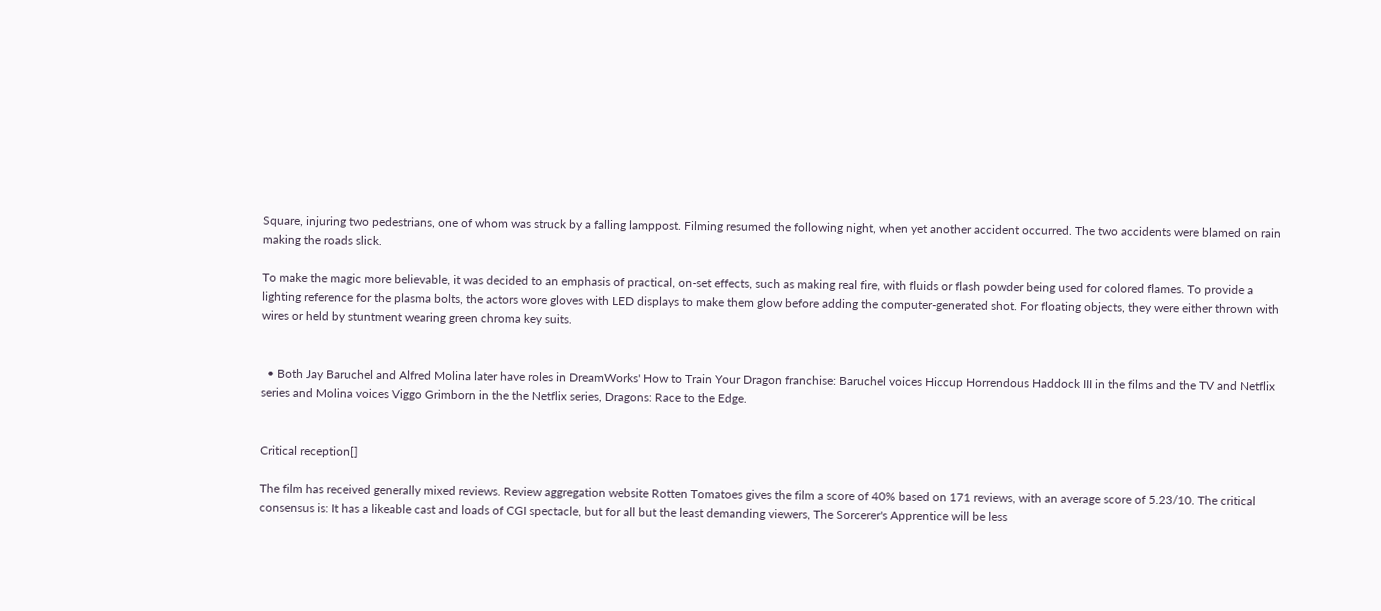Square, injuring two pedestrians, one of whom was struck by a falling lamppost. Filming resumed the following night, when yet another accident occurred. The two accidents were blamed on rain making the roads slick.

To make the magic more believable, it was decided to an emphasis of practical, on-set effects, such as making real fire, with fluids or flash powder being used for colored flames. To provide a lighting reference for the plasma bolts, the actors wore gloves with LED displays to make them glow before adding the computer-generated shot. For floating objects, they were either thrown with wires or held by stuntment wearing green chroma key suits.


  • Both Jay Baruchel and Alfred Molina later have roles in DreamWorks' How to Train Your Dragon franchise: Baruchel voices Hiccup Horrendous Haddock III in the films and the TV and Netflix series and Molina voices Viggo Grimborn in the the Netflix series, Dragons: Race to the Edge.


Critical reception[]

The film has received generally mixed reviews. Review aggregation website Rotten Tomatoes gives the film a score of 40% based on 171 reviews, with an average score of 5.23/10. The critical consensus is: It has a likeable cast and loads of CGI spectacle, but for all but the least demanding viewers, The Sorcerer's Apprentice will be less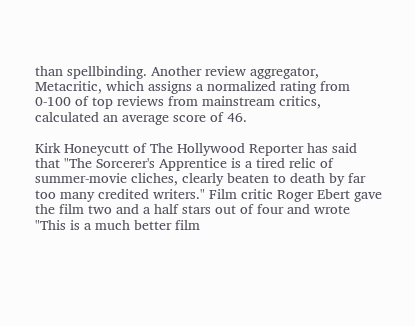than spellbinding. Another review aggregator, Metacritic, which assigns a normalized rating from 0-100 of top reviews from mainstream critics, calculated an average score of 46.

Kirk Honeycutt of The Hollywood Reporter has said that "The Sorcerer's Apprentice is a tired relic of summer-movie cliches, clearly beaten to death by far too many credited writers." Film critic Roger Ebert gave the film two and a half stars out of four and wrote "This is a much better film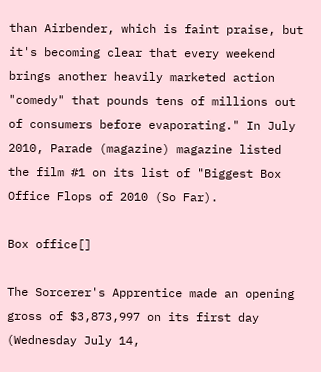than Airbender, which is faint praise, but it's becoming clear that every weekend brings another heavily marketed action "comedy" that pounds tens of millions out of consumers before evaporating." In July 2010, Parade (magazine) magazine listed the film #1 on its list of "Biggest Box Office Flops of 2010 (So Far).

Box office[]

The Sorcerer's Apprentice made an opening gross of $3,873,997 on its first day (Wednesday July 14,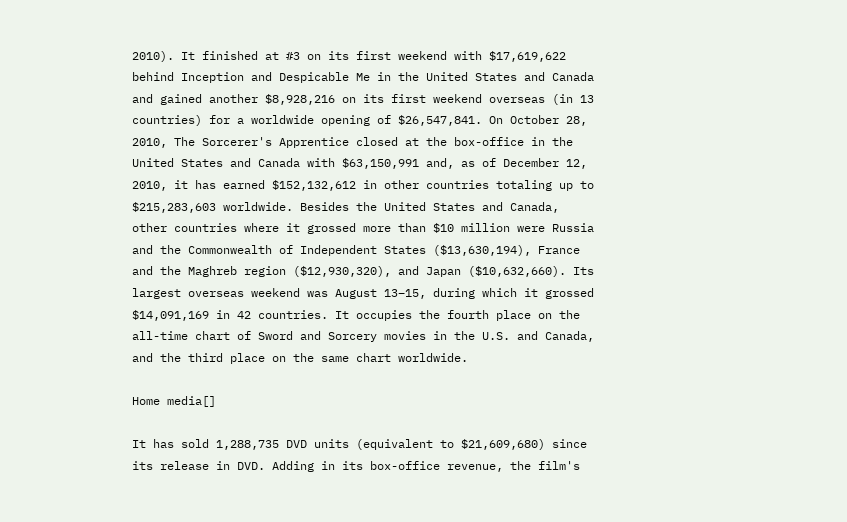2010). It finished at #3 on its first weekend with $17,619,622 behind Inception and Despicable Me in the United States and Canada and gained another $8,928,216 on its first weekend overseas (in 13 countries) for a worldwide opening of $26,547,841. On October 28, 2010, The Sorcerer's Apprentice closed at the box-office in the United States and Canada with $63,150,991 and, as of December 12, 2010, it has earned $152,132,612 in other countries totaling up to $215,283,603 worldwide. Besides the United States and Canada, other countries where it grossed more than $10 million were Russia and the Commonwealth of Independent States ($13,630,194), France and the Maghreb region ($12,930,320), and Japan ($10,632,660). Its largest overseas weekend was August 13–15, during which it grossed $14,091,169 in 42 countries. It occupies the fourth place on the all-time chart of Sword and Sorcery movies in the U.S. and Canada, and the third place on the same chart worldwide.

Home media[]

It has sold 1,288,735 DVD units (equivalent to $21,609,680) since its release in DVD. Adding in its box-office revenue, the film's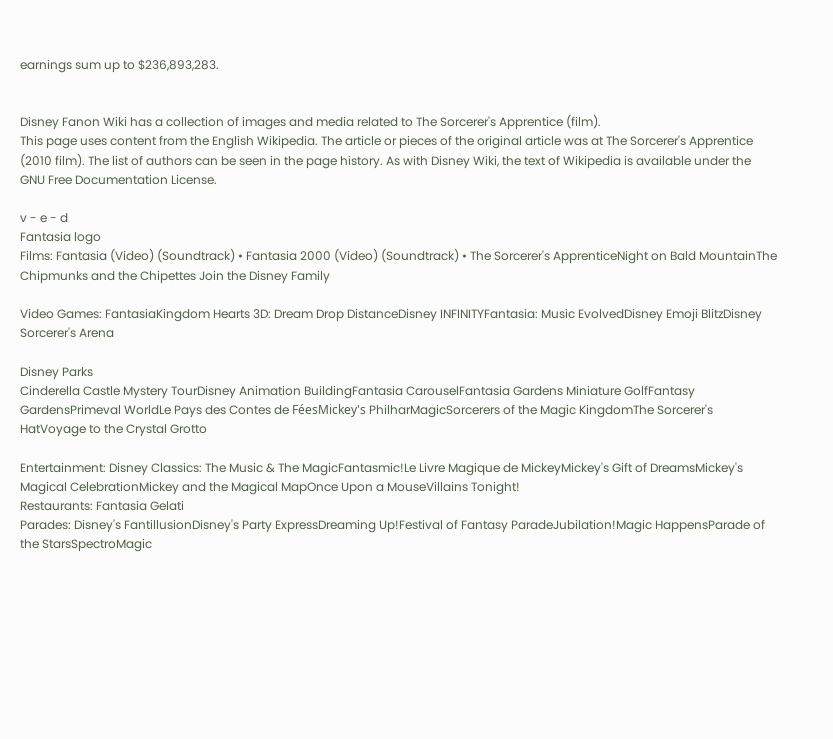earnings sum up to $236,893,283.


Disney Fanon Wiki has a collection of images and media related to The Sorcerer's Apprentice (film).
This page uses content from the English Wikipedia. The article or pieces of the original article was at The Sorcerer's Apprentice (2010 film). The list of authors can be seen in the page history. As with Disney Wiki, the text of Wikipedia is available under the GNU Free Documentation License.

v - e - d
Fantasia logo
Films: Fantasia (Video) (Soundtrack) • Fantasia 2000 (Video) (Soundtrack) • The Sorcerer's ApprenticeNight on Bald MountainThe Chipmunks and the Chipettes Join the Disney Family

Video Games: FantasiaKingdom Hearts 3D: Dream Drop DistanceDisney INFINITYFantasia: Music EvolvedDisney Emoji BlitzDisney Sorcerer's Arena

Disney Parks
Cinderella Castle Mystery TourDisney Animation BuildingFantasia CarouselFantasia Gardens Miniature GolfFantasy GardensPrimeval WorldLe Pays des Contes de FéesMickey's PhilharMagicSorcerers of the Magic KingdomThe Sorcerer's HatVoyage to the Crystal Grotto

Entertainment: Disney Classics: The Music & The MagicFantasmic!Le Livre Magique de MickeyMickey's Gift of DreamsMickey's Magical CelebrationMickey and the Magical MapOnce Upon a MouseVillains Tonight!
Restaurants: Fantasia Gelati
Parades: Disney's FantillusionDisney's Party ExpressDreaming Up!Festival of Fantasy ParadeJubilation!Magic HappensParade of the StarsSpectroMagic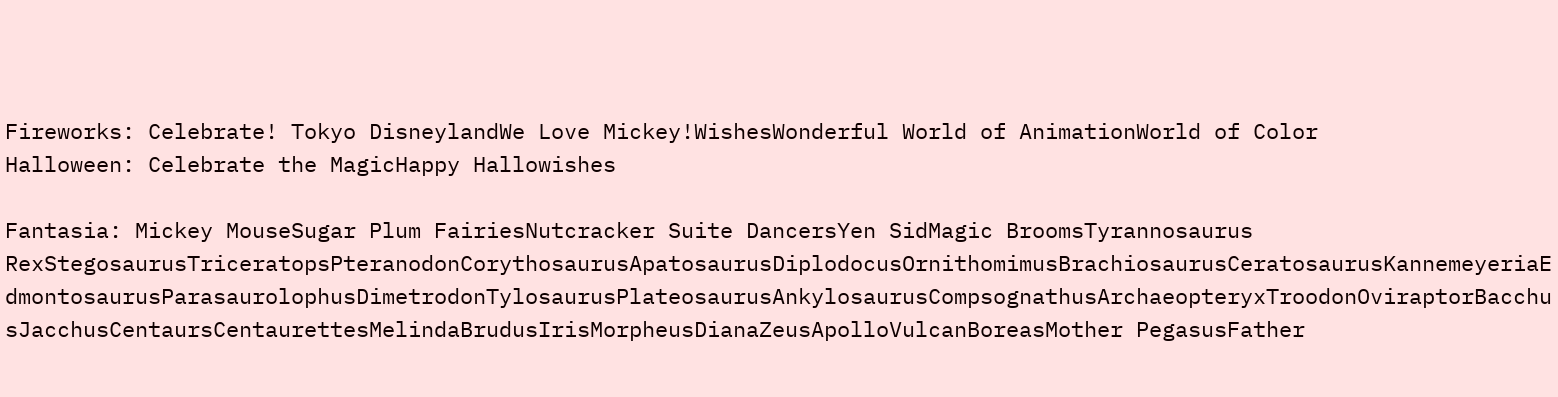Fireworks: Celebrate! Tokyo DisneylandWe Love Mickey!WishesWonderful World of AnimationWorld of Color
Halloween: Celebrate the MagicHappy Hallowishes

Fantasia: Mickey MouseSugar Plum FairiesNutcracker Suite DancersYen SidMagic BroomsTyrannosaurus RexStegosaurusTriceratopsPteranodonCorythosaurusApatosaurusDiplodocusOrnithomimusBrachiosaurusCeratosaurusKannemeyeriaEdmontosaurusParasaurolophusDimetrodonTylosaurusPlateosaurusAnkylosaurusCompsognathusArchaeopteryxTroodonOviraptorBacchusJacchusCentaursCentaurettesMelindaBrudusIrisMorpheusDianaZeusApolloVulcanBoreasMother PegasusFather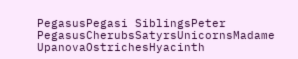PegasusPegasi SiblingsPeter PegasusCherubsSatyrsUnicornsMadame UpanovaOstrichesHyacinth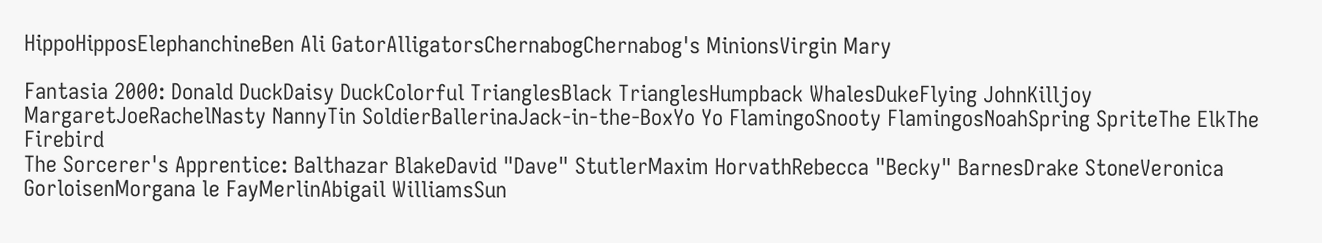HippoHipposElephanchineBen Ali GatorAlligatorsChernabogChernabog's MinionsVirgin Mary

Fantasia 2000: Donald DuckDaisy DuckColorful TrianglesBlack TrianglesHumpback WhalesDukeFlying JohnKilljoy MargaretJoeRachelNasty NannyTin SoldierBallerinaJack-in-the-BoxYo Yo FlamingoSnooty FlamingosNoahSpring SpriteThe ElkThe Firebird
The Sorcerer's Apprentice: Balthazar BlakeDavid "Dave" StutlerMaxim HorvathRebecca "Becky" BarnesDrake StoneVeronica GorloisenMorgana le FayMerlinAbigail WilliamsSun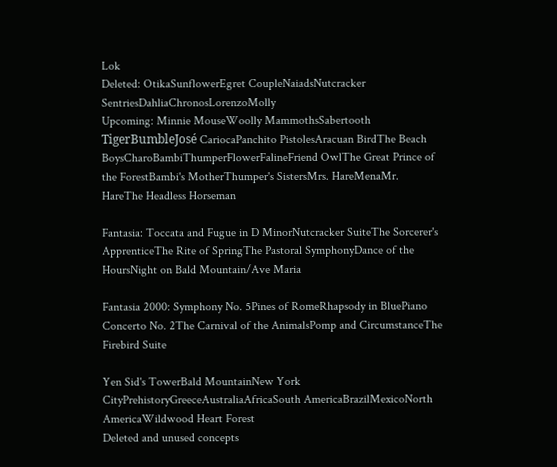Lok
Deleted: OtikaSunflowerEgret CoupleNaiadsNutcracker SentriesDahliaChronosLorenzoMolly
Upcoming: Minnie MouseWoolly MammothsSabertooth TigerBumbleJosé CariocaPanchito PistolesAracuan BirdThe Beach BoysCharoBambiThumperFlowerFalineFriend OwlThe Great Prince of the ForestBambi's MotherThumper's SistersMrs. HareMenaMr. HareThe Headless Horseman

Fantasia: Toccata and Fugue in D MinorNutcracker SuiteThe Sorcerer's ApprenticeThe Rite of SpringThe Pastoral SymphonyDance of the HoursNight on Bald Mountain/Ave Maria

Fantasia 2000: Symphony No. 5Pines of RomeRhapsody in BluePiano Concerto No. 2The Carnival of the AnimalsPomp and CircumstanceThe Firebird Suite

Yen Sid's TowerBald MountainNew York CityPrehistoryGreeceAustraliaAfricaSouth AmericaBrazilMexicoNorth AmericaWildwood Heart Forest
Deleted and unused concepts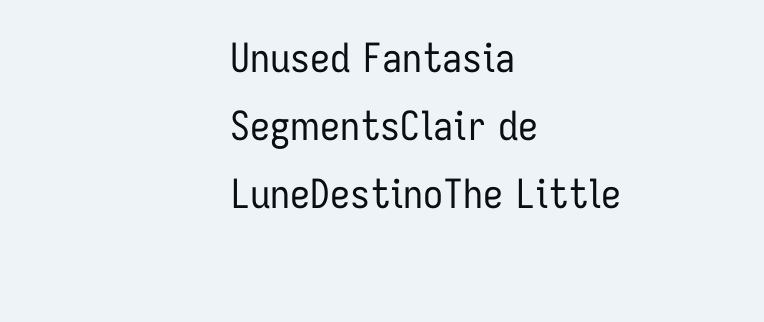Unused Fantasia SegmentsClair de LuneDestinoThe Little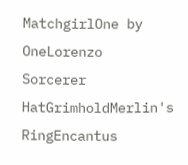MatchgirlOne by OneLorenzo
Sorcerer HatGrimholdMerlin's RingEncantus